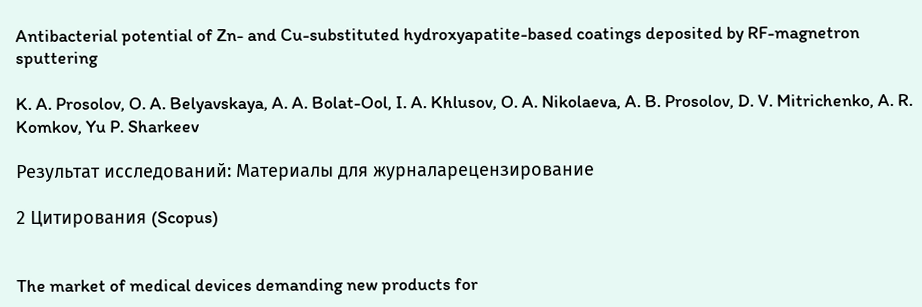Antibacterial potential of Zn- and Cu-substituted hydroxyapatite-based coatings deposited by RF-magnetron sputtering

K. A. Prosolov, O. A. Belyavskaya, A. A. Bolat-Ool, I. A. Khlusov, O. A. Nikolaeva, A. B. Prosolov, D. V. Mitrichenko, A. R. Komkov, Yu P. Sharkeev

Результат исследований: Материалы для журналарецензирование

2 Цитирования (Scopus)


The market of medical devices demanding new products for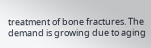treatment of bone fractures. The demand is growing due to aging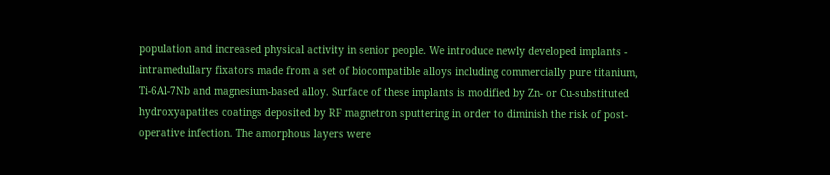population and increased physical activity in senior people. We introduce newly developed implants - intramedullary fixators made from a set of biocompatible alloys including commercially pure titanium, Ti-6Al-7Nb and magnesium-based alloy. Surface of these implants is modified by Zn- or Cu-substituted hydroxyapatites coatings deposited by RF magnetron sputtering in order to diminish the risk of post-operative infection. The amorphous layers were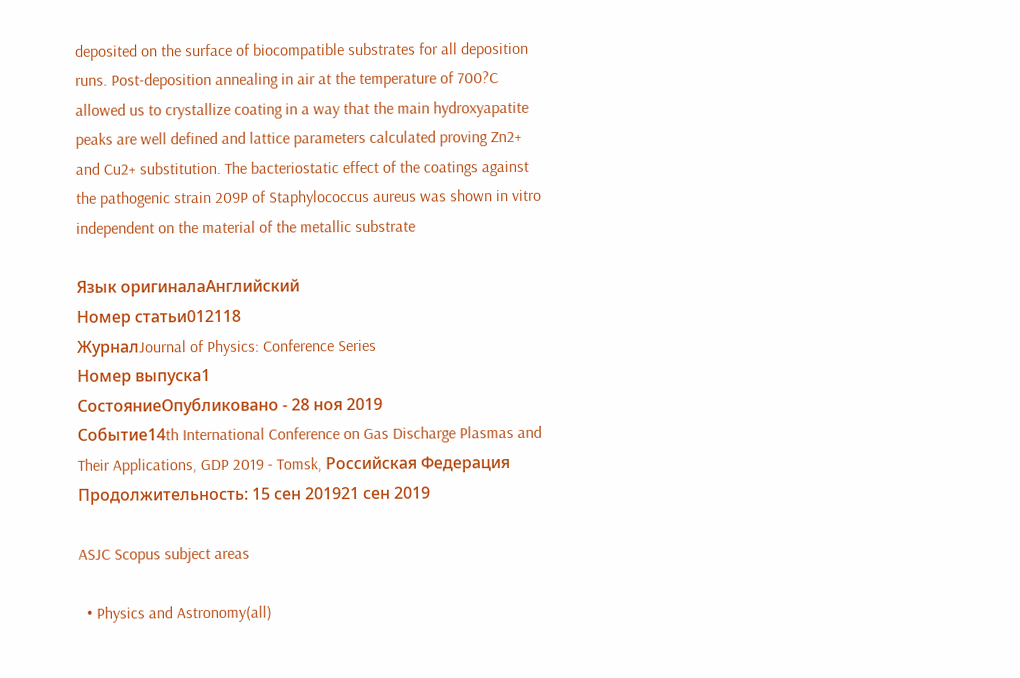deposited on the surface of biocompatible substrates for all deposition runs. Post-deposition annealing in air at the temperature of 700?C allowed us to crystallize coating in a way that the main hydroxyapatite peaks are well defined and lattice parameters calculated proving Zn2+ and Cu2+ substitution. The bacteriostatic effect of the coatings against the pathogenic strain 209P of Staphylococcus aureus was shown in vitro independent on the material of the metallic substrate

Язык оригиналаАнглийский
Номер статьи012118
ЖурналJournal of Physics: Conference Series
Номер выпуска1
СостояниеОпубликовано - 28 ноя 2019
Событие14th International Conference on Gas Discharge Plasmas and Their Applications, GDP 2019 - Tomsk, Российская Федерация
Продолжительность: 15 сен 201921 сен 2019

ASJC Scopus subject areas

  • Physics and Astronomy(all)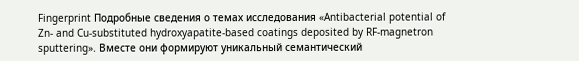Fingerprint Подробные сведения о темах исследования «Antibacterial potential of Zn- and Cu-substituted hydroxyapatite-based coatings deposited by RF-magnetron sputtering». Вместе они формируют уникальный семантический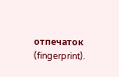отпечаток (fingerprint).